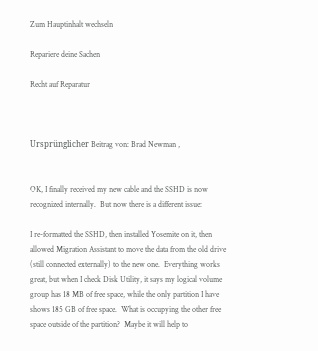Zum Hauptinhalt wechseln

Repariere deine Sachen

Recht auf Reparatur



Ursprünglicher Beitrag von: Brad Newman ,


OK, I finally received my new cable and the SSHD is now recognized internally.  But now there is a different issue:

I re-formatted the SSHD, then installed Yosemite on it, then allowed Migration Assistant to move the data from the old drive (still connected externally) to the new one.  Everything works great, but when I check Disk Utility, it says my logical volume group has 18 MB of free space, while the only partition I have shows 185 GB of free space.  What is occupying the other free space outside of the partition?  Maybe it will help to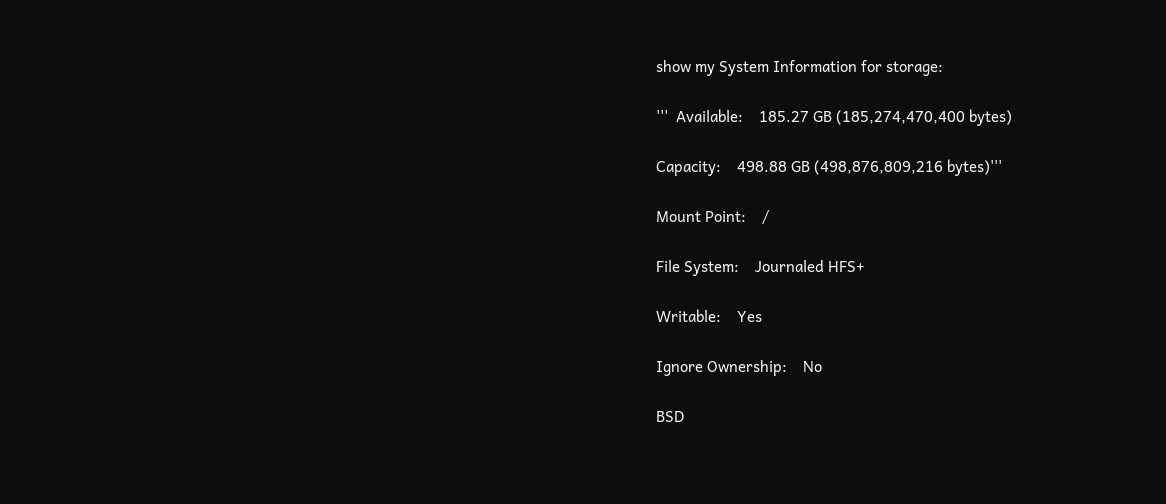show my System Information for storage:

'''  Available:    185.27 GB (185,274,470,400 bytes)

Capacity:    498.88 GB (498,876,809,216 bytes)'''

Mount Point:    /

File System:    Journaled HFS+

Writable:    Yes

Ignore Ownership:    No

BSD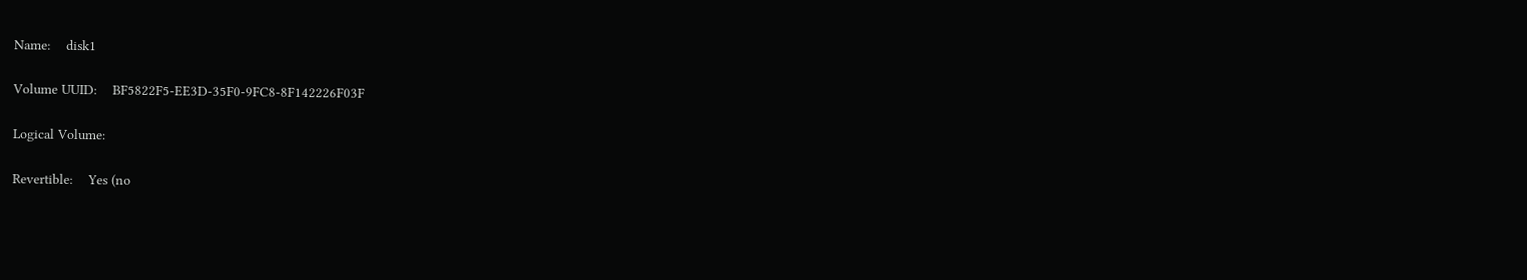Name:    disk1

Volume UUID:    BF5822F5-EE3D-35F0-9FC8-8F142226F03F

Logical Volume:

Revertible:    Yes (no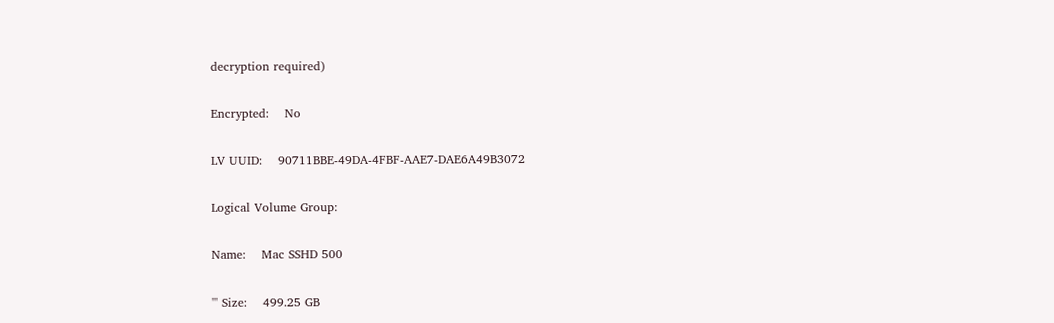decryption required)

Encrypted:    No

LV UUID:    90711BBE-49DA-4FBF-AAE7-DAE6A49B3072

Logical Volume Group:

Name:    Mac SSHD 500

''' Size:    499.25 GB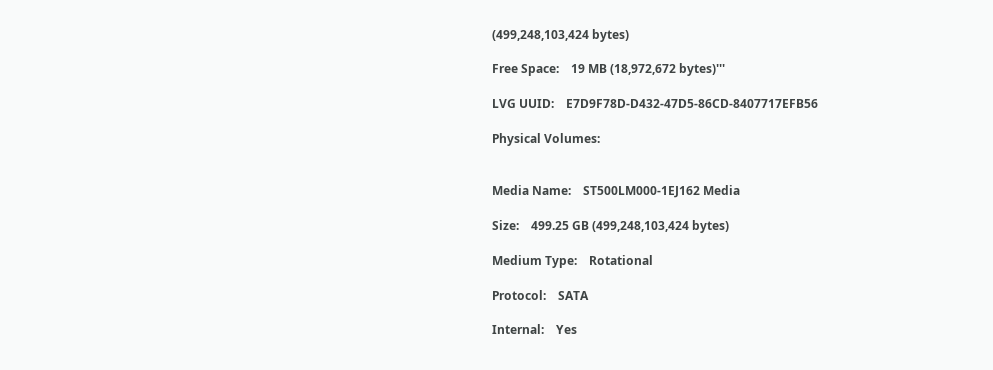(499,248,103,424 bytes)

Free Space:    19 MB (18,972,672 bytes)'''

LVG UUID:    E7D9F78D-D432-47D5-86CD-8407717EFB56

Physical Volumes:


Media Name:    ST500LM000-1EJ162 Media

Size:    499.25 GB (499,248,103,424 bytes)

Medium Type:    Rotational

Protocol:    SATA

Internal:    Yes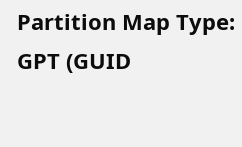Partition Map Type:    GPT (GUID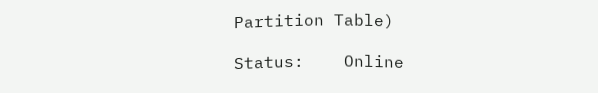Partition Table)

Status:    Online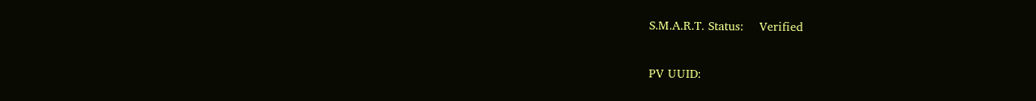S.M.A.R.T. Status:    Verified

PV UUID: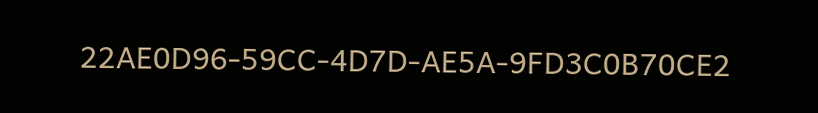22AE0D96-59CC-4D7D-AE5A-9FD3C0B70CE2